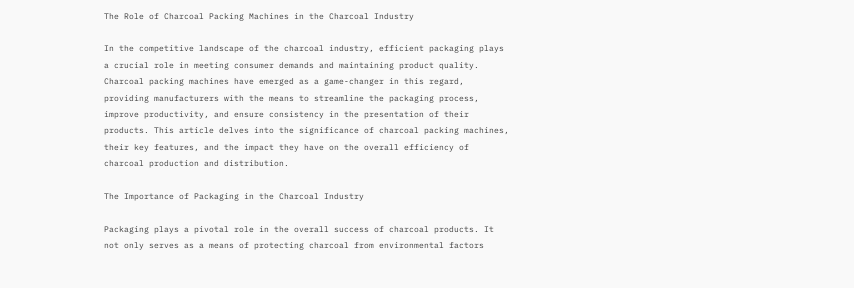The Role of Charcoal Packing Machines in the Charcoal Industry

In the competitive landscape of the charcoal industry, efficient packaging plays a crucial role in meeting consumer demands and maintaining product quality. Charcoal packing machines have emerged as a game-changer in this regard, providing manufacturers with the means to streamline the packaging process, improve productivity, and ensure consistency in the presentation of their products. This article delves into the significance of charcoal packing machines, their key features, and the impact they have on the overall efficiency of charcoal production and distribution.

The Importance of Packaging in the Charcoal Industry

Packaging plays a pivotal role in the overall success of charcoal products. It not only serves as a means of protecting charcoal from environmental factors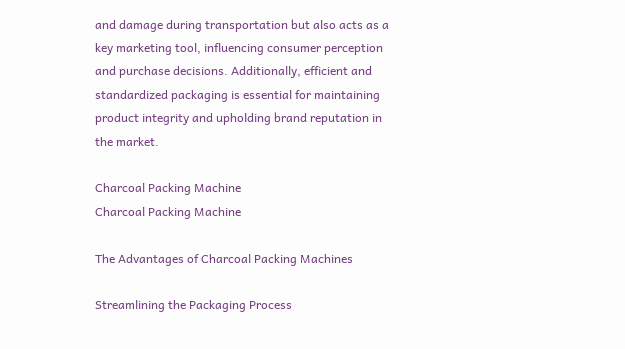and damage during transportation but also acts as a key marketing tool, influencing consumer perception and purchase decisions. Additionally, efficient and standardized packaging is essential for maintaining product integrity and upholding brand reputation in the market.

Charcoal Packing Machine
Charcoal Packing Machine

The Advantages of Charcoal Packing Machines

Streamlining the Packaging Process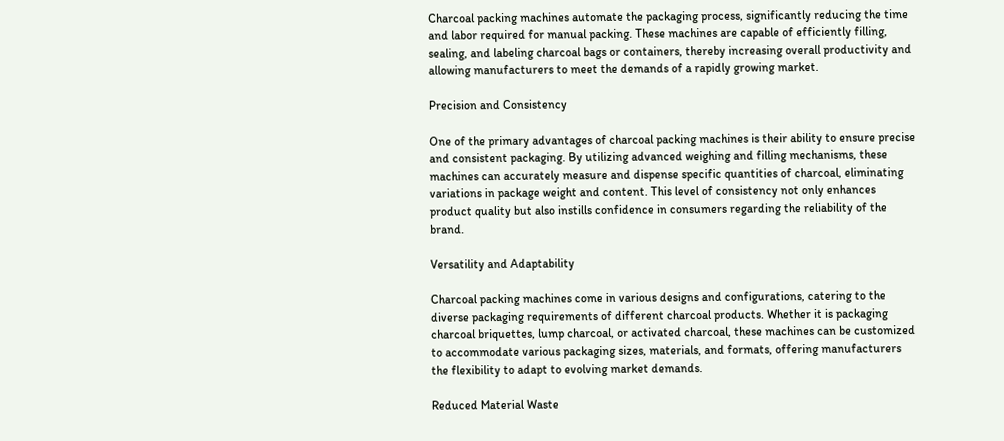Charcoal packing machines automate the packaging process, significantly reducing the time and labor required for manual packing. These machines are capable of efficiently filling, sealing, and labeling charcoal bags or containers, thereby increasing overall productivity and allowing manufacturers to meet the demands of a rapidly growing market.

Precision and Consistency

One of the primary advantages of charcoal packing machines is their ability to ensure precise and consistent packaging. By utilizing advanced weighing and filling mechanisms, these machines can accurately measure and dispense specific quantities of charcoal, eliminating variations in package weight and content. This level of consistency not only enhances product quality but also instills confidence in consumers regarding the reliability of the brand.

Versatility and Adaptability

Charcoal packing machines come in various designs and configurations, catering to the diverse packaging requirements of different charcoal products. Whether it is packaging charcoal briquettes, lump charcoal, or activated charcoal, these machines can be customized to accommodate various packaging sizes, materials, and formats, offering manufacturers the flexibility to adapt to evolving market demands.

Reduced Material Waste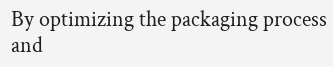By optimizing the packaging process and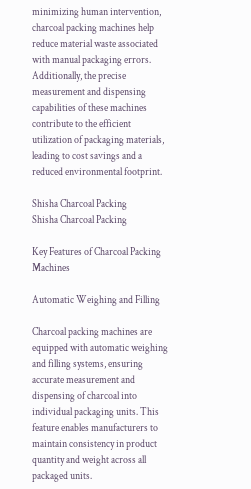minimizing human intervention, charcoal packing machines help reduce material waste associated with manual packaging errors. Additionally, the precise measurement and dispensing capabilities of these machines contribute to the efficient utilization of packaging materials, leading to cost savings and a reduced environmental footprint.

Shisha Charcoal Packing
Shisha Charcoal Packing

Key Features of Charcoal Packing Machines

Automatic Weighing and Filling

Charcoal packing machines are equipped with automatic weighing and filling systems, ensuring accurate measurement and dispensing of charcoal into individual packaging units. This feature enables manufacturers to maintain consistency in product quantity and weight across all packaged units.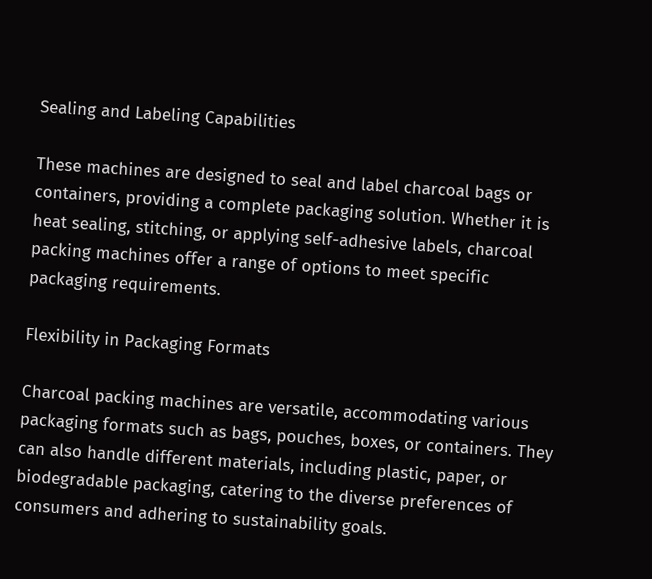Sealing and Labeling Capabilities

These machines are designed to seal and label charcoal bags or containers, providing a complete packaging solution. Whether it is heat sealing, stitching, or applying self-adhesive labels, charcoal packing machines offer a range of options to meet specific packaging requirements.

Flexibility in Packaging Formats

Charcoal packing machines are versatile, accommodating various packaging formats such as bags, pouches, boxes, or containers. They can also handle different materials, including plastic, paper, or biodegradable packaging, catering to the diverse preferences of consumers and adhering to sustainability goals.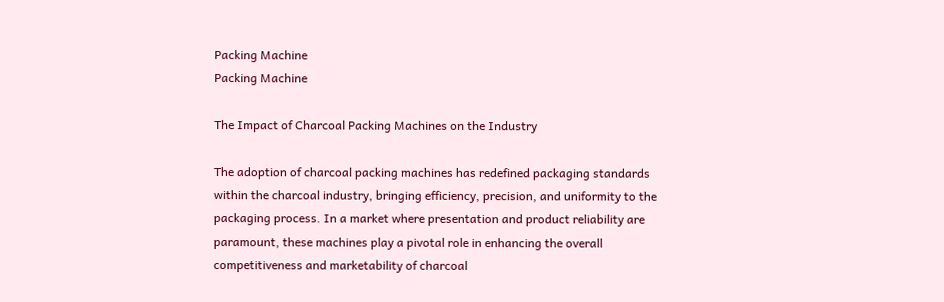Packing Machine
Packing Machine

The Impact of Charcoal Packing Machines on the Industry

The adoption of charcoal packing machines has redefined packaging standards within the charcoal industry, bringing efficiency, precision, and uniformity to the packaging process. In a market where presentation and product reliability are paramount, these machines play a pivotal role in enhancing the overall competitiveness and marketability of charcoal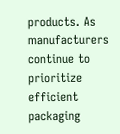products. As manufacturers continue to prioritize efficient packaging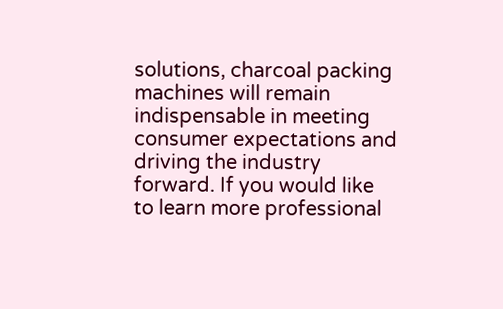solutions, charcoal packing machines will remain indispensable in meeting consumer expectations and driving the industry forward. If you would like to learn more professional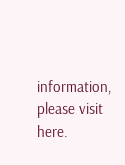information, please visit here.